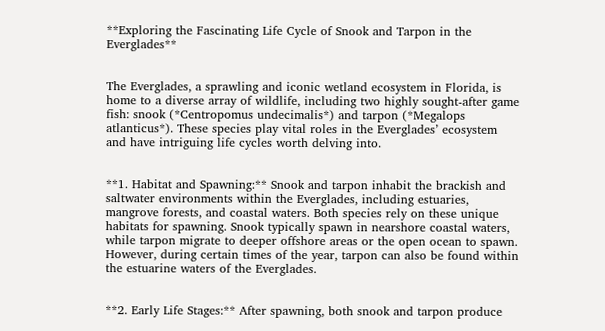**Exploring the Fascinating Life Cycle of Snook and Tarpon in the Everglades**


The Everglades, a sprawling and iconic wetland ecosystem in Florida, is home to a diverse array of wildlife, including two highly sought-after game fish: snook (*Centropomus undecimalis*) and tarpon (*Megalops atlanticus*). These species play vital roles in the Everglades’ ecosystem and have intriguing life cycles worth delving into.


**1. Habitat and Spawning:** Snook and tarpon inhabit the brackish and saltwater environments within the Everglades, including estuaries, mangrove forests, and coastal waters. Both species rely on these unique habitats for spawning. Snook typically spawn in nearshore coastal waters, while tarpon migrate to deeper offshore areas or the open ocean to spawn. However, during certain times of the year, tarpon can also be found within the estuarine waters of the Everglades.


**2. Early Life Stages:** After spawning, both snook and tarpon produce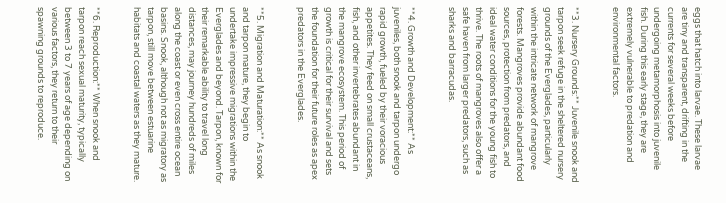eggs that hatch into larvae. These larvae are tiny and transparent, drifting in the currents for several weeks before undergoing metamorphosis into juvenile fish. During this early stage, they are extremely vulnerable to predation and environmental factors.


**3. Nursery Grounds:** Juvenile snook and tarpon seek refuge in the sheltered nursery grounds of the Everglades, particularly within the intricate network of mangrove forests. Mangroves provide abundant food sources, protection from predators, and ideal water conditions for the young fish to thrive. The roots of mangroves also offer a safe haven from larger predators, such as sharks and barracudas.


**4. Growth and Development:** As juveniles, both snook and tarpon undergo rapid growth, fueled by their voracious appetites. They feed on small crustaceans, fish, and other invertebrates abundant in the mangrove ecosystem. This period of growth is critical for their survival and sets the foundation for their future roles as apex predators in the Everglades.


**5. Migration and Maturation:** As snook and tarpon mature, they begin to undertake impressive migrations within the Everglades and beyond. Tarpon, known for their remarkable ability to travel long distances, may journey hundreds of miles along the coast or even cross entire ocean basins. Snook, although not as migratory as tarpon, still move between estuarine habitats and coastal waters as they mature.


**6. Reproduction:** When snook and tarpon reach sexual maturity, typically between 3 to 7 years of age depending on various factors, they return to their spawning grounds to reproduce.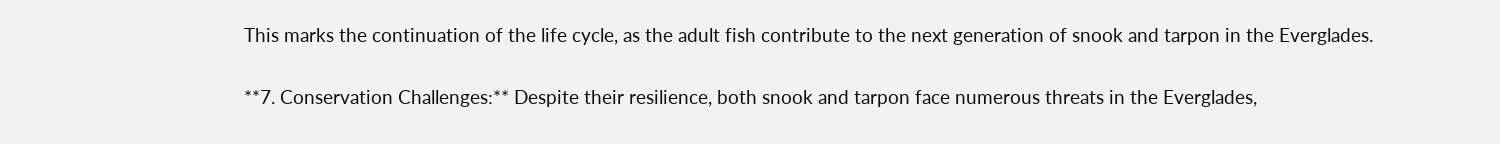This marks the continuation of the life cycle, as the adult fish contribute to the next generation of snook and tarpon in the Everglades.


**7. Conservation Challenges:** Despite their resilience, both snook and tarpon face numerous threats in the Everglades,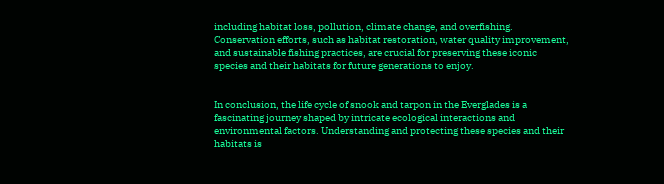including habitat loss, pollution, climate change, and overfishing. Conservation efforts, such as habitat restoration, water quality improvement, and sustainable fishing practices, are crucial for preserving these iconic species and their habitats for future generations to enjoy.


In conclusion, the life cycle of snook and tarpon in the Everglades is a fascinating journey shaped by intricate ecological interactions and environmental factors. Understanding and protecting these species and their habitats is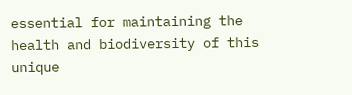essential for maintaining the health and biodiversity of this unique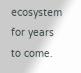ecosystem for years to come.